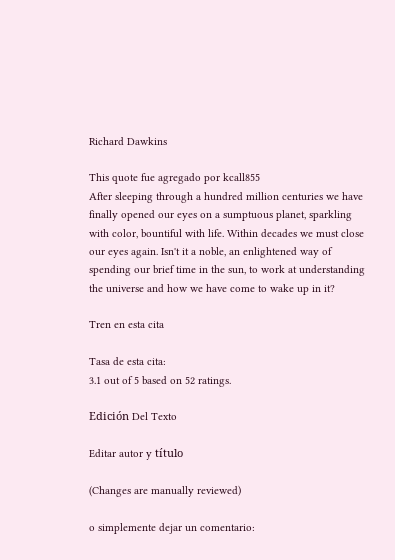Richard Dawkins

This quote fue agregado por kcall855
After sleeping through a hundred million centuries we have finally opened our eyes on a sumptuous planet, sparkling with color, bountiful with life. Within decades we must close our eyes again. Isn't it a noble, an enlightened way of spending our brief time in the sun, to work at understanding the universe and how we have come to wake up in it?

Tren en esta cita

Tasa de esta cita:
3.1 out of 5 based on 52 ratings.

Edición Del Texto

Editar autor y título

(Changes are manually reviewed)

o simplemente dejar un comentario: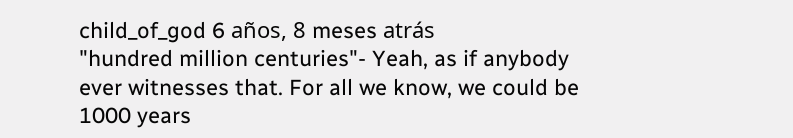child_of_god 6 años, 8 meses atrás
"hundred million centuries"- Yeah, as if anybody ever witnesses that. For all we know, we could be 1000 years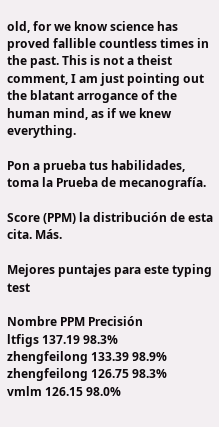old, for we know science has proved fallible countless times in the past. This is not a theist comment, I am just pointing out the blatant arrogance of the human mind, as if we knew everything.

Pon a prueba tus habilidades, toma la Prueba de mecanografía.

Score (PPM) la distribución de esta cita. Más.

Mejores puntajes para este typing test

Nombre PPM Precisión
ltfigs 137.19 98.3%
zhengfeilong 133.39 98.9%
zhengfeilong 126.75 98.3%
vmlm 126.15 98.0%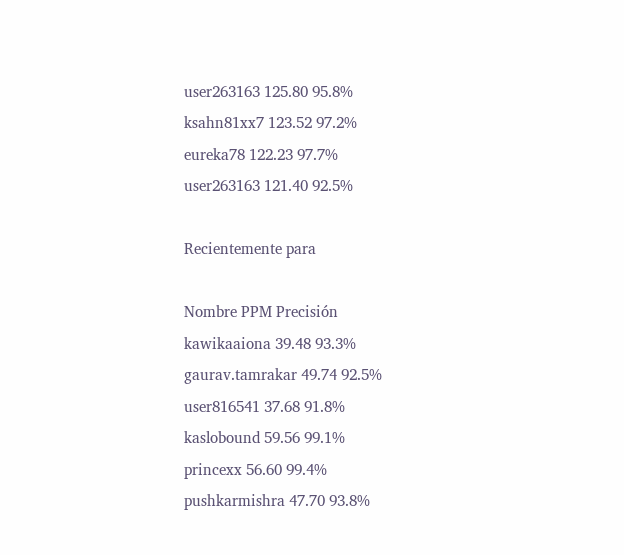user263163 125.80 95.8%
ksahn81xx7 123.52 97.2%
eureka78 122.23 97.7%
user263163 121.40 92.5%

Recientemente para

Nombre PPM Precisión
kawikaaiona 39.48 93.3%
gaurav.tamrakar 49.74 92.5%
user816541 37.68 91.8%
kaslobound 59.56 99.1%
princexx 56.60 99.4%
pushkarmishra 47.70 93.8%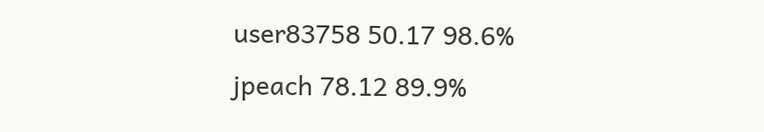user83758 50.17 98.6%
jpeach 78.12 89.9%